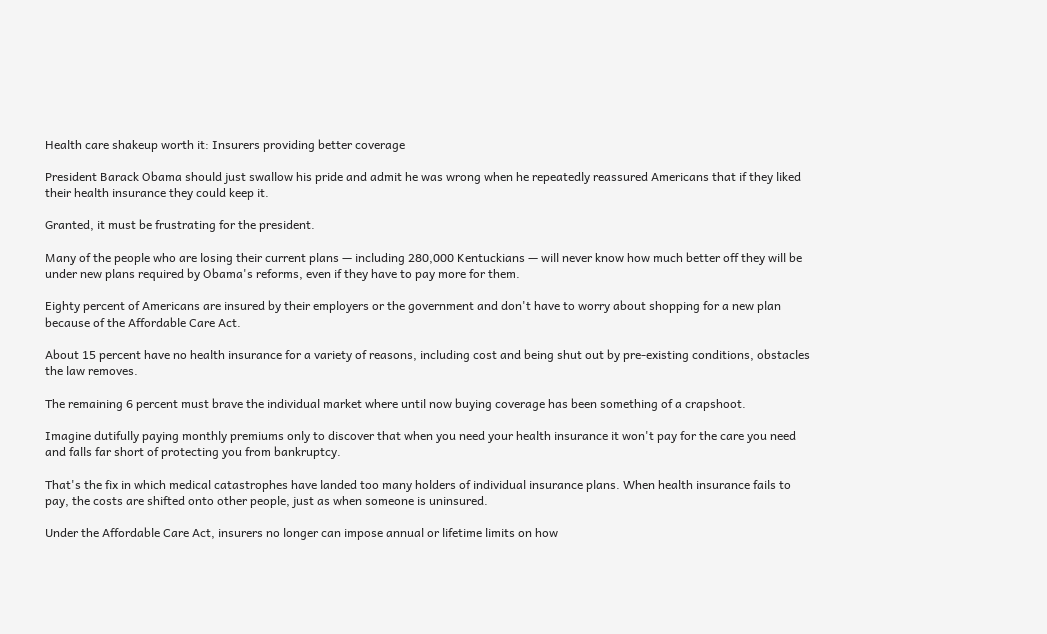Health care shakeup worth it: Insurers providing better coverage

President Barack Obama should just swallow his pride and admit he was wrong when he repeatedly reassured Americans that if they liked their health insurance they could keep it.

Granted, it must be frustrating for the president.

Many of the people who are losing their current plans — including 280,000 Kentuckians — will never know how much better off they will be under new plans required by Obama's reforms, even if they have to pay more for them.

Eighty percent of Americans are insured by their employers or the government and don't have to worry about shopping for a new plan because of the Affordable Care Act.

About 15 percent have no health insurance for a variety of reasons, including cost and being shut out by pre-existing conditions, obstacles the law removes.

The remaining 6 percent must brave the individual market where until now buying coverage has been something of a crapshoot.

Imagine dutifully paying monthly premiums only to discover that when you need your health insurance it won't pay for the care you need and falls far short of protecting you from bankruptcy.

That's the fix in which medical catastrophes have landed too many holders of individual insurance plans. When health insurance fails to pay, the costs are shifted onto other people, just as when someone is uninsured.

Under the Affordable Care Act, insurers no longer can impose annual or lifetime limits on how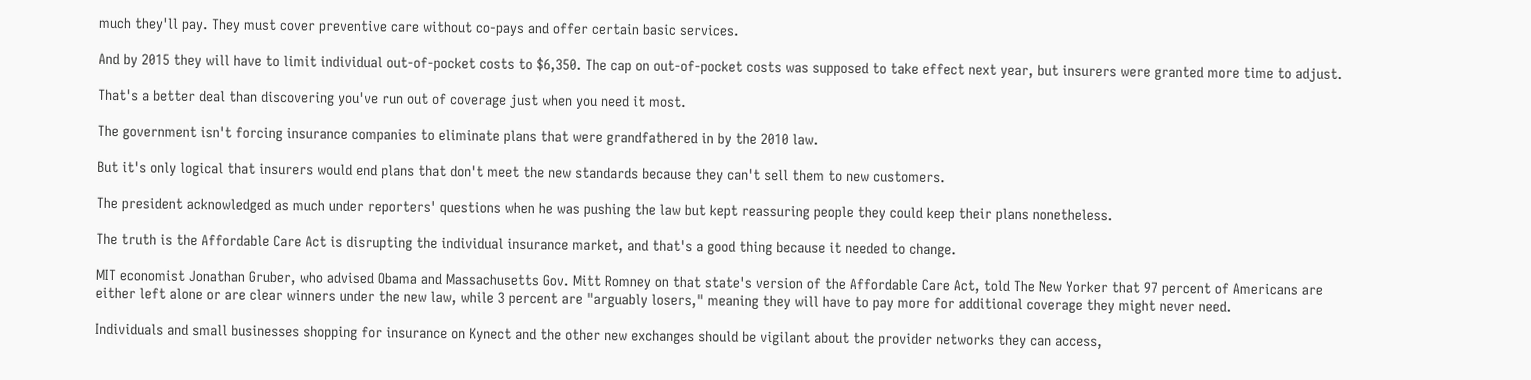much they'll pay. They must cover preventive care without co-pays and offer certain basic services.

And by 2015 they will have to limit individual out-of-pocket costs to $6,350. The cap on out-of-pocket costs was supposed to take effect next year, but insurers were granted more time to adjust.

That's a better deal than discovering you've run out of coverage just when you need it most.

The government isn't forcing insurance companies to eliminate plans that were grandfathered in by the 2010 law.

But it's only logical that insurers would end plans that don't meet the new standards because they can't sell them to new customers.

The president acknowledged as much under reporters' questions when he was pushing the law but kept reassuring people they could keep their plans nonetheless.

The truth is the Affordable Care Act is disrupting the individual insurance market, and that's a good thing because it needed to change.

MIT economist Jonathan Gruber, who advised Obama and Massachusetts Gov. Mitt Romney on that state's version of the Affordable Care Act, told The New Yorker that 97 percent of Americans are either left alone or are clear winners under the new law, while 3 percent are "arguably losers," meaning they will have to pay more for additional coverage they might never need.

Individuals and small businesses shopping for insurance on Kynect and the other new exchanges should be vigilant about the provider networks they can access,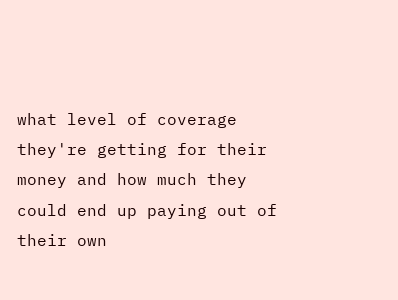what level of coverage they're getting for their money and how much they could end up paying out of their own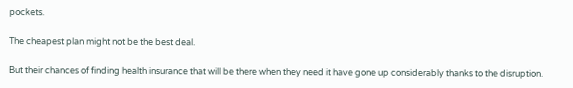pockets.

The cheapest plan might not be the best deal.

But their chances of finding health insurance that will be there when they need it have gone up considerably thanks to the disruption.